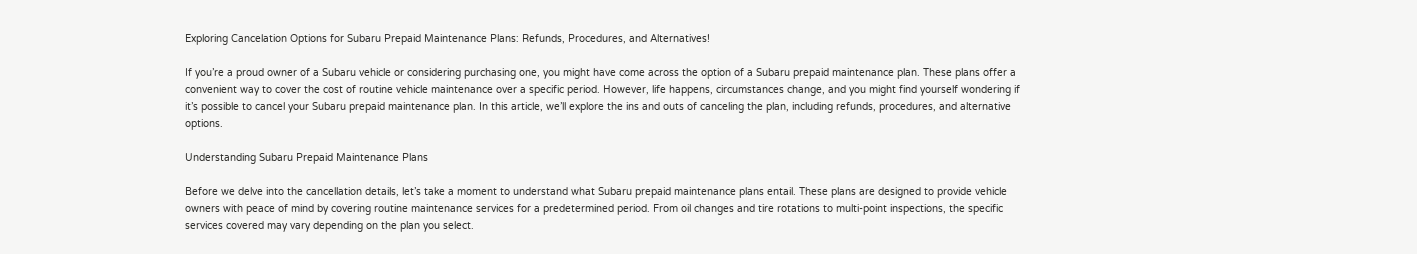Exploring Cancelation Options for Subaru Prepaid Maintenance Plans: Refunds, Procedures, and Alternatives!

If you’re a proud owner of a Subaru vehicle or considering purchasing one, you might have come across the option of a Subaru prepaid maintenance plan. These plans offer a convenient way to cover the cost of routine vehicle maintenance over a specific period. However, life happens, circumstances change, and you might find yourself wondering if it’s possible to cancel your Subaru prepaid maintenance plan. In this article, we’ll explore the ins and outs of canceling the plan, including refunds, procedures, and alternative options.

Understanding Subaru Prepaid Maintenance Plans

Before we delve into the cancellation details, let’s take a moment to understand what Subaru prepaid maintenance plans entail. These plans are designed to provide vehicle owners with peace of mind by covering routine maintenance services for a predetermined period. From oil changes and tire rotations to multi-point inspections, the specific services covered may vary depending on the plan you select.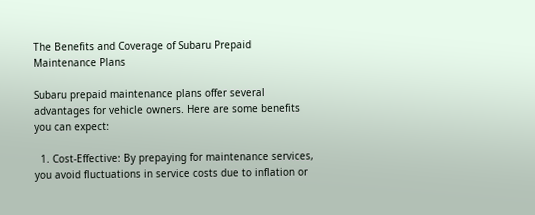The Benefits and Coverage of Subaru Prepaid Maintenance Plans

Subaru prepaid maintenance plans offer several advantages for vehicle owners. Here are some benefits you can expect:

  1. Cost-Effective: By prepaying for maintenance services, you avoid fluctuations in service costs due to inflation or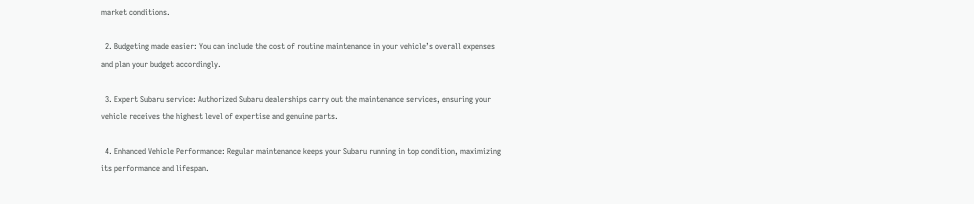market conditions.

  2. Budgeting made easier: You can include the cost of routine maintenance in your vehicle’s overall expenses and plan your budget accordingly.

  3. Expert Subaru service: Authorized Subaru dealerships carry out the maintenance services, ensuring your vehicle receives the highest level of expertise and genuine parts.

  4. Enhanced Vehicle Performance: Regular maintenance keeps your Subaru running in top condition, maximizing its performance and lifespan.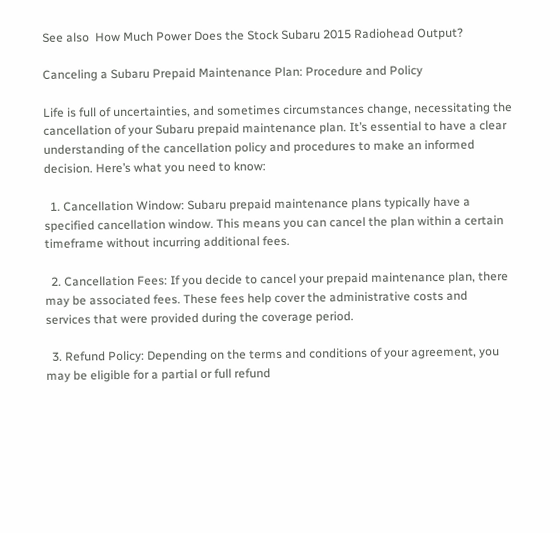See also  How Much Power Does the Stock Subaru 2015 Radiohead Output?

Canceling a Subaru Prepaid Maintenance Plan: Procedure and Policy

Life is full of uncertainties, and sometimes circumstances change, necessitating the cancellation of your Subaru prepaid maintenance plan. It’s essential to have a clear understanding of the cancellation policy and procedures to make an informed decision. Here’s what you need to know:

  1. Cancellation Window: Subaru prepaid maintenance plans typically have a specified cancellation window. This means you can cancel the plan within a certain timeframe without incurring additional fees.

  2. Cancellation Fees: If you decide to cancel your prepaid maintenance plan, there may be associated fees. These fees help cover the administrative costs and services that were provided during the coverage period.

  3. Refund Policy: Depending on the terms and conditions of your agreement, you may be eligible for a partial or full refund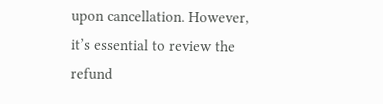upon cancellation. However, it’s essential to review the refund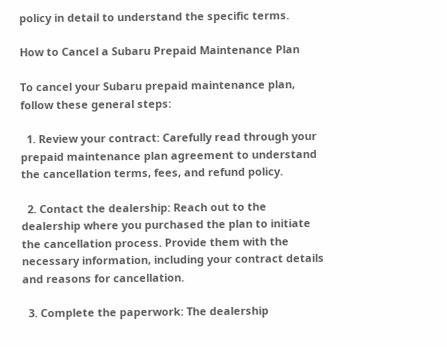policy in detail to understand the specific terms.

How to Cancel a Subaru Prepaid Maintenance Plan

To cancel your Subaru prepaid maintenance plan, follow these general steps:

  1. Review your contract: Carefully read through your prepaid maintenance plan agreement to understand the cancellation terms, fees, and refund policy.

  2. Contact the dealership: Reach out to the dealership where you purchased the plan to initiate the cancellation process. Provide them with the necessary information, including your contract details and reasons for cancellation.

  3. Complete the paperwork: The dealership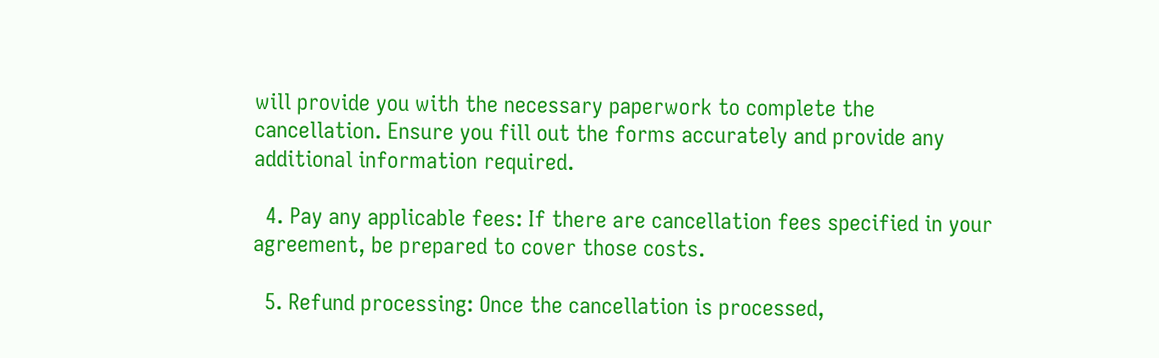will provide you with the necessary paperwork to complete the cancellation. Ensure you fill out the forms accurately and provide any additional information required.

  4. Pay any applicable fees: If there are cancellation fees specified in your agreement, be prepared to cover those costs.

  5. Refund processing: Once the cancellation is processed,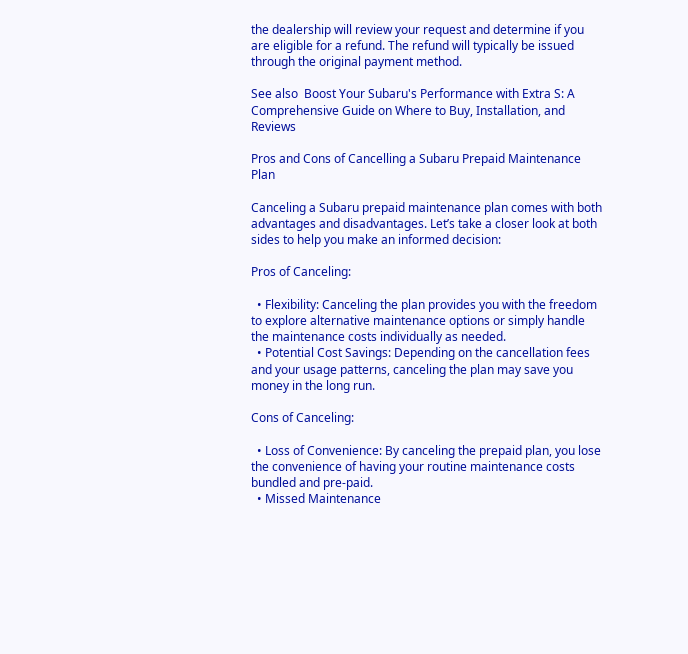the dealership will review your request and determine if you are eligible for a refund. The refund will typically be issued through the original payment method.

See also  Boost Your Subaru's Performance with Extra S: A Comprehensive Guide on Where to Buy, Installation, and Reviews

Pros and Cons of Cancelling a Subaru Prepaid Maintenance Plan

Canceling a Subaru prepaid maintenance plan comes with both advantages and disadvantages. Let’s take a closer look at both sides to help you make an informed decision:

Pros of Canceling:

  • Flexibility: Canceling the plan provides you with the freedom to explore alternative maintenance options or simply handle the maintenance costs individually as needed.
  • Potential Cost Savings: Depending on the cancellation fees and your usage patterns, canceling the plan may save you money in the long run.

Cons of Canceling:

  • Loss of Convenience: By canceling the prepaid plan, you lose the convenience of having your routine maintenance costs bundled and pre-paid.
  • Missed Maintenance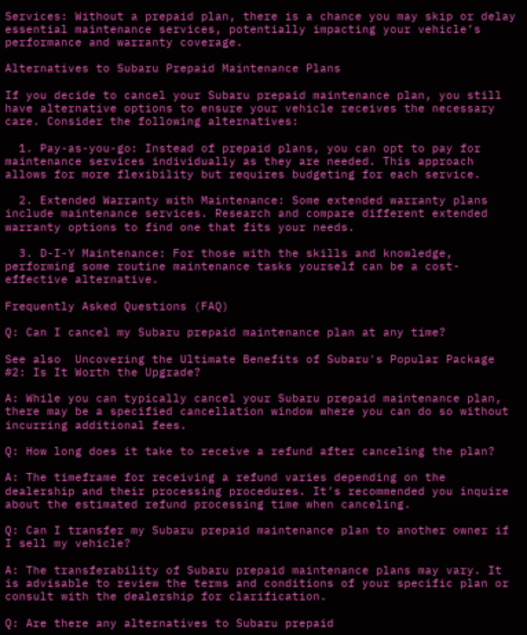Services: Without a prepaid plan, there is a chance you may skip or delay essential maintenance services, potentially impacting your vehicle’s performance and warranty coverage.

Alternatives to Subaru Prepaid Maintenance Plans

If you decide to cancel your Subaru prepaid maintenance plan, you still have alternative options to ensure your vehicle receives the necessary care. Consider the following alternatives:

  1. Pay-as-you-go: Instead of prepaid plans, you can opt to pay for maintenance services individually as they are needed. This approach allows for more flexibility but requires budgeting for each service.

  2. Extended Warranty with Maintenance: Some extended warranty plans include maintenance services. Research and compare different extended warranty options to find one that fits your needs.

  3. D-I-Y Maintenance: For those with the skills and knowledge, performing some routine maintenance tasks yourself can be a cost-effective alternative.

Frequently Asked Questions (FAQ)

Q: Can I cancel my Subaru prepaid maintenance plan at any time?

See also  Uncovering the Ultimate Benefits of Subaru's Popular Package #2: Is It Worth the Upgrade?

A: While you can typically cancel your Subaru prepaid maintenance plan, there may be a specified cancellation window where you can do so without incurring additional fees.

Q: How long does it take to receive a refund after canceling the plan?

A: The timeframe for receiving a refund varies depending on the dealership and their processing procedures. It’s recommended you inquire about the estimated refund processing time when canceling.

Q: Can I transfer my Subaru prepaid maintenance plan to another owner if I sell my vehicle?

A: The transferability of Subaru prepaid maintenance plans may vary. It is advisable to review the terms and conditions of your specific plan or consult with the dealership for clarification.

Q: Are there any alternatives to Subaru prepaid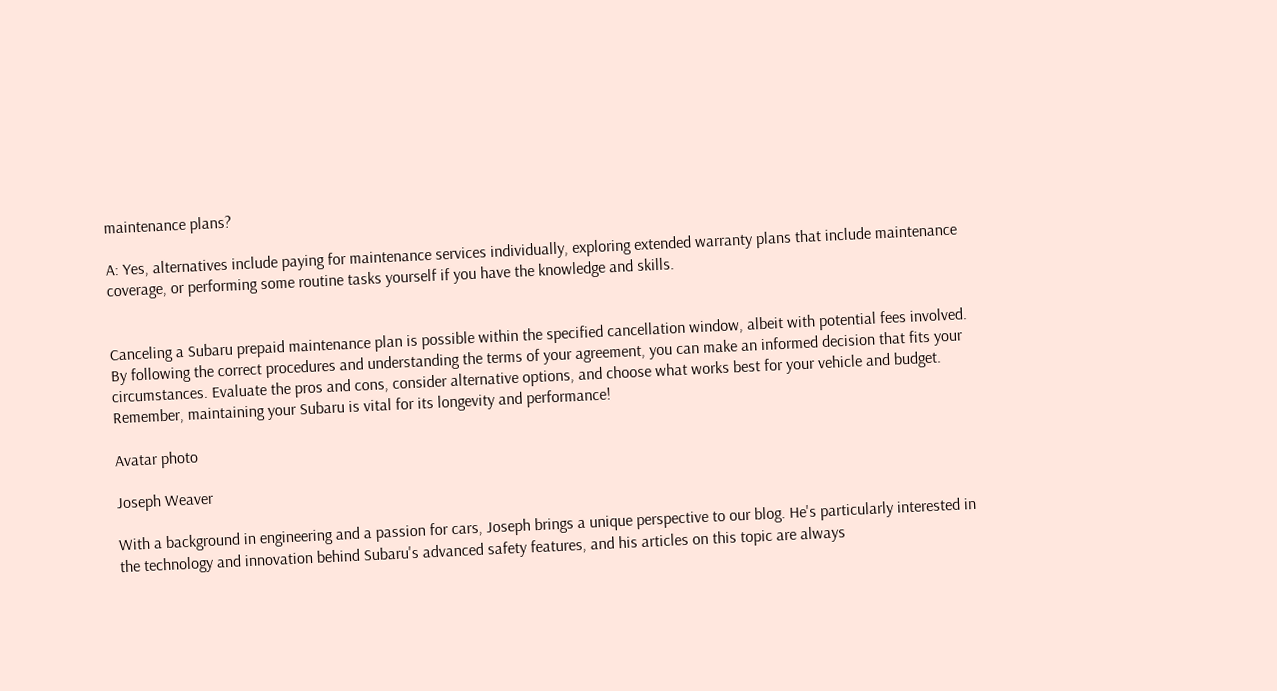maintenance plans?

A: Yes, alternatives include paying for maintenance services individually, exploring extended warranty plans that include maintenance coverage, or performing some routine tasks yourself if you have the knowledge and skills.


Canceling a Subaru prepaid maintenance plan is possible within the specified cancellation window, albeit with potential fees involved. By following the correct procedures and understanding the terms of your agreement, you can make an informed decision that fits your circumstances. Evaluate the pros and cons, consider alternative options, and choose what works best for your vehicle and budget. Remember, maintaining your Subaru is vital for its longevity and performance!

Avatar photo

Joseph Weaver

With a background in engineering and a passion for cars, Joseph brings a unique perspective to our blog. He's particularly interested in the technology and innovation behind Subaru's advanced safety features, and his articles on this topic are always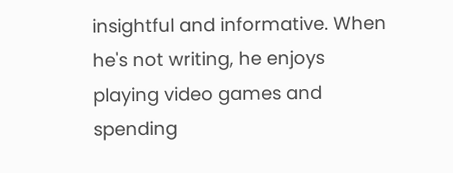insightful and informative. When he's not writing, he enjoys playing video games and spending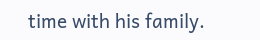time with his family.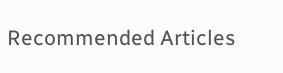Recommended Articles